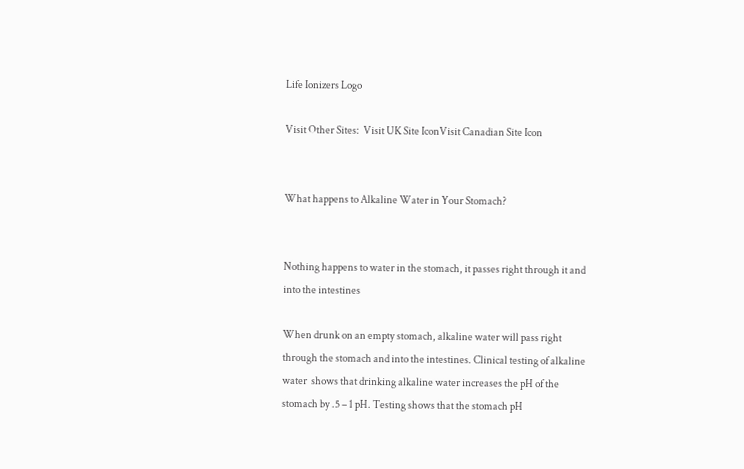Life Ionizers Logo

Visit Other Sites:  Visit UK Site IconVisit Canadian Site Icon


What happens to Alkaline Water in Your Stomach?


Nothing happens to water in the stomach, it passes right through it and into the intestines

When drunk on an empty stomach, alkaline water will pass right through the stomach and into the intestines. Clinical testing of alkaline water  shows that drinking alkaline water increases the pH of the stomach by .5 – 1 pH. Testing shows that the stomach pH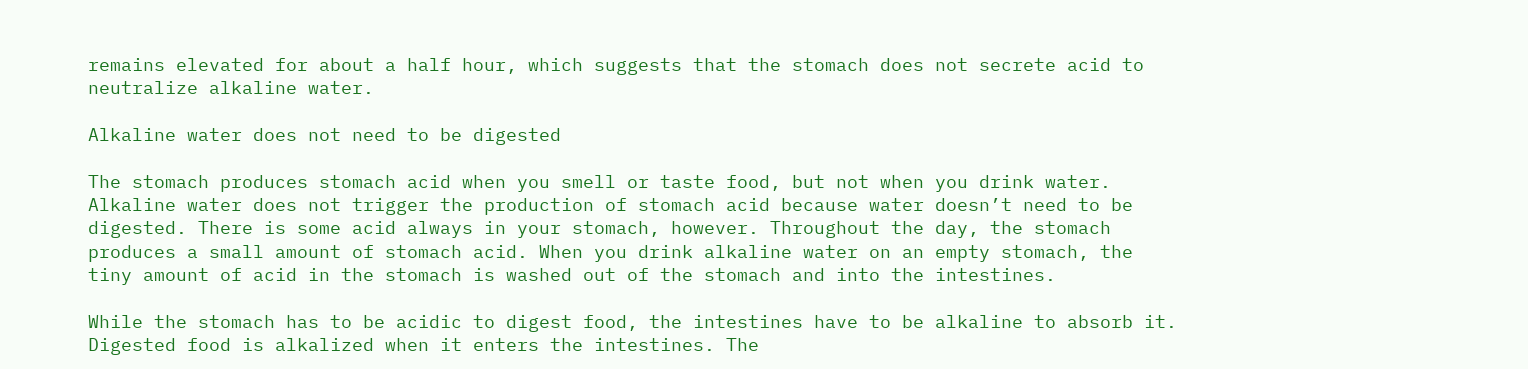remains elevated for about a half hour, which suggests that the stomach does not secrete acid to neutralize alkaline water.

Alkaline water does not need to be digested

The stomach produces stomach acid when you smell or taste food, but not when you drink water. Alkaline water does not trigger the production of stomach acid because water doesn’t need to be digested. There is some acid always in your stomach, however. Throughout the day, the stomach produces a small amount of stomach acid. When you drink alkaline water on an empty stomach, the tiny amount of acid in the stomach is washed out of the stomach and into the intestines.

While the stomach has to be acidic to digest food, the intestines have to be alkaline to absorb it. Digested food is alkalized when it enters the intestines. The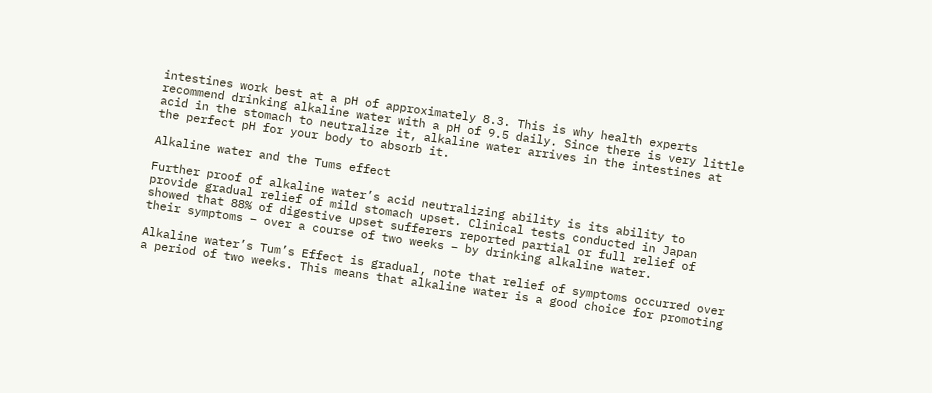intestines work best at a pH of approximately 8.3. This is why health experts recommend drinking alkaline water with a pH of 9.5 daily. Since there is very little acid in the stomach to neutralize it, alkaline water arrives in the intestines at the perfect pH for your body to absorb it.

Alkaline water and the Tums effect

Further proof of alkaline water’s acid neutralizing ability is its ability to provide gradual relief of mild stomach upset. Clinical tests conducted in Japan showed that 88% of digestive upset sufferers reported partial or full relief of their symptoms – over a course of two weeks – by drinking alkaline water.

Alkaline water’s Tum’s Effect is gradual, note that relief of symptoms occurred over a period of two weeks. This means that alkaline water is a good choice for promoting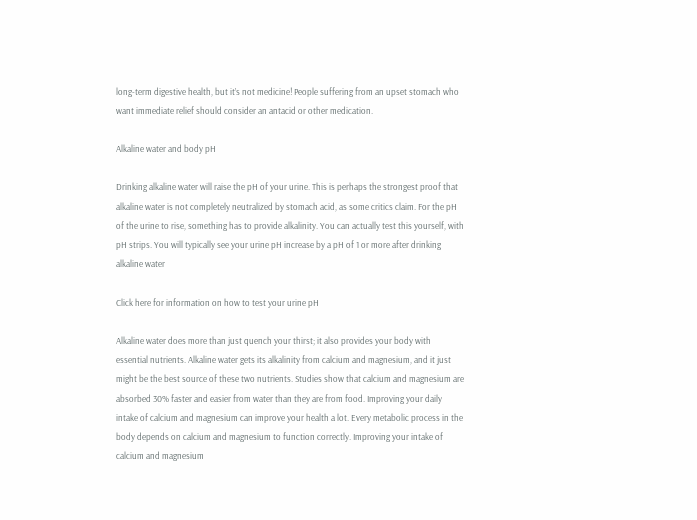long-term digestive health, but it’s not medicine! People suffering from an upset stomach who want immediate relief should consider an antacid or other medication.

Alkaline water and body pH

Drinking alkaline water will raise the pH of your urine. This is perhaps the strongest proof that alkaline water is not completely neutralized by stomach acid, as some critics claim. For the pH of the urine to rise, something has to provide alkalinity. You can actually test this yourself, with pH strips. You will typically see your urine pH increase by a pH of 1 or more after drinking alkaline water

Click here for information on how to test your urine pH

Alkaline water does more than just quench your thirst; it also provides your body with essential nutrients. Alkaline water gets its alkalinity from calcium and magnesium, and it just might be the best source of these two nutrients. Studies show that calcium and magnesium are absorbed 30% faster and easier from water than they are from food. Improving your daily intake of calcium and magnesium can improve your health a lot. Every metabolic process in the body depends on calcium and magnesium to function correctly. Improving your intake of calcium and magnesium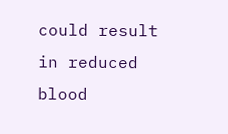could result in reduced blood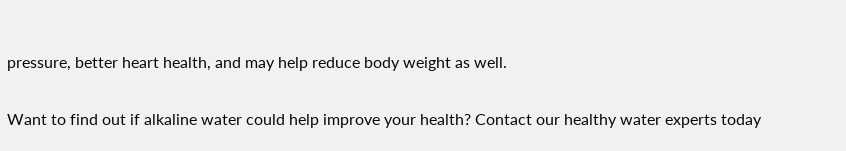pressure, better heart health, and may help reduce body weight as well.

Want to find out if alkaline water could help improve your health? Contact our healthy water experts today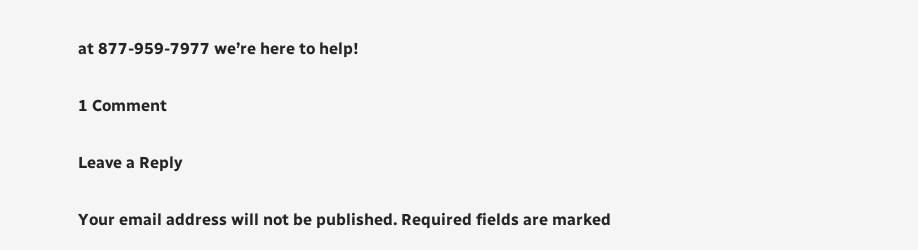at 877-959-7977 we’re here to help!

1 Comment

Leave a Reply

Your email address will not be published. Required fields are marked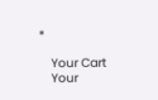*

    Your Cart
    Your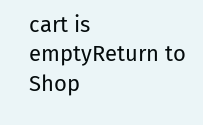cart is emptyReturn to Shop